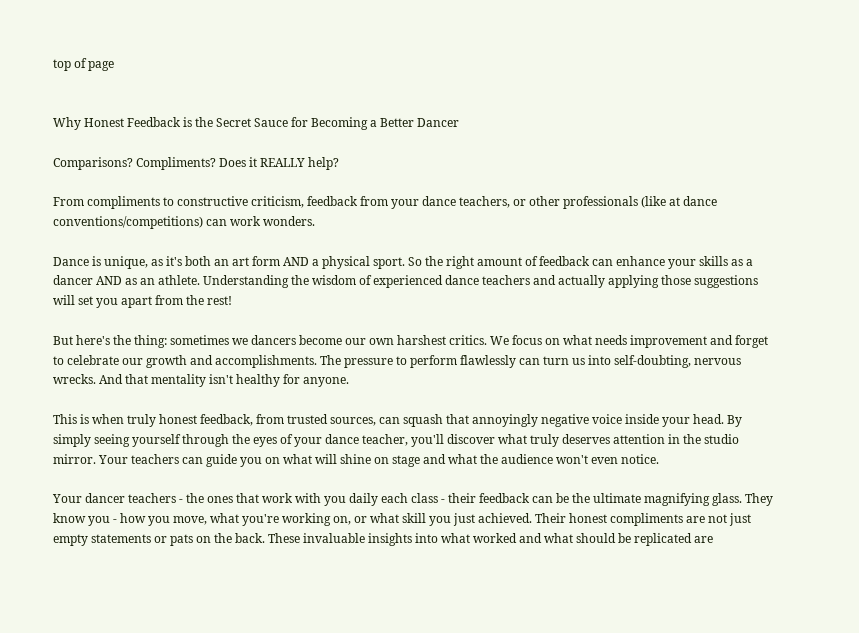top of page


Why Honest Feedback is the Secret Sauce for Becoming a Better Dancer

Comparisons? Compliments? Does it REALLY help?

From compliments to constructive criticism, feedback from your dance teachers, or other professionals (like at dance conventions/competitions) can work wonders.

Dance is unique, as it's both an art form AND a physical sport. So the right amount of feedback can enhance your skills as a dancer AND as an athlete. Understanding the wisdom of experienced dance teachers and actually applying those suggestions will set you apart from the rest!

But here's the thing: sometimes we dancers become our own harshest critics. We focus on what needs improvement and forget to celebrate our growth and accomplishments. The pressure to perform flawlessly can turn us into self-doubting, nervous wrecks. And that mentality isn't healthy for anyone.

This is when truly honest feedback, from trusted sources, can squash that annoyingly negative voice inside your head. By simply seeing yourself through the eyes of your dance teacher, you'll discover what truly deserves attention in the studio mirror. Your teachers can guide you on what will shine on stage and what the audience won't even notice.

Your dancer teachers - the ones that work with you daily each class - their feedback can be the ultimate magnifying glass. They know you - how you move, what you're working on, or what skill you just achieved. Their honest compliments are not just empty statements or pats on the back. These invaluable insights into what worked and what should be replicated are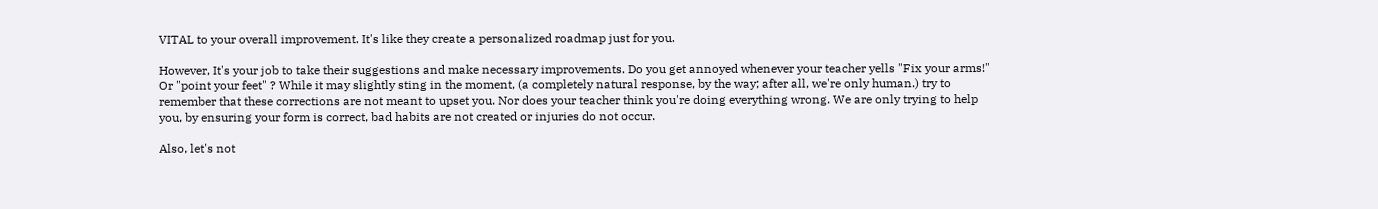VITAL to your overall improvement. It's like they create a personalized roadmap just for you.

However, It's your job to take their suggestions and make necessary improvements. Do you get annoyed whenever your teacher yells "Fix your arms!" Or "point your feet" ? While it may slightly sting in the moment, (a completely natural response, by the way; after all, we're only human.) try to remember that these corrections are not meant to upset you. Nor does your teacher think you're doing everything wrong. We are only trying to help you, by ensuring your form is correct, bad habits are not created or injuries do not occur.

Also, let's not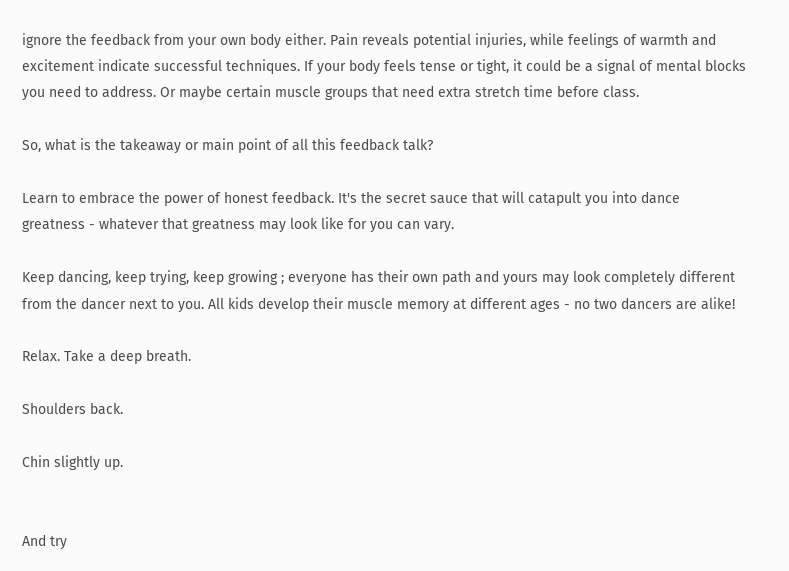ignore the feedback from your own body either. Pain reveals potential injuries, while feelings of warmth and excitement indicate successful techniques. If your body feels tense or tight, it could be a signal of mental blocks you need to address. Or maybe certain muscle groups that need extra stretch time before class.

So, what is the takeaway or main point of all this feedback talk?

Learn to embrace the power of honest feedback. It's the secret sauce that will catapult you into dance greatness - whatever that greatness may look like for you can vary.

Keep dancing, keep trying, keep growing ; everyone has their own path and yours may look completely different from the dancer next to you. All kids develop their muscle memory at different ages - no two dancers are alike!

Relax. Take a deep breath.

Shoulders back.

Chin slightly up.


And try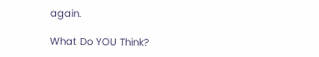again.

What Do YOU Think?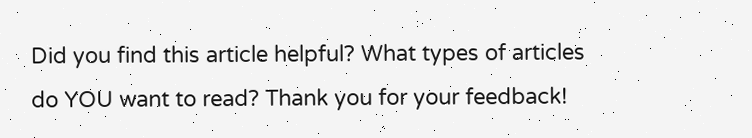Did you find this article helpful? What types of articles do YOU want to read? Thank you for your feedback!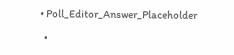• Poll_Editor_Answer_Placeholder

  •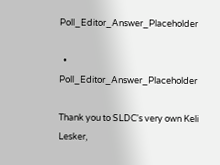Poll_Editor_Answer_Placeholder

  • Poll_Editor_Answer_Placeholder

Thank you to SLDC's very own Keli Lesker,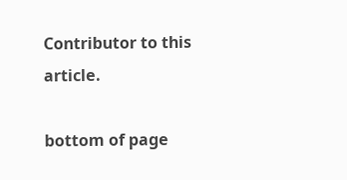Contributor to this article.

bottom of page